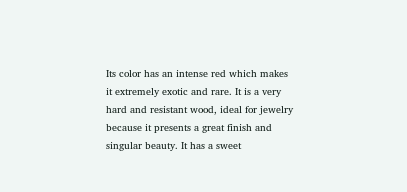Its color has an intense red which makes it extremely exotic and rare. It is a very hard and resistant wood, ideal for jewelry because it presents a great finish and singular beauty. It has a sweet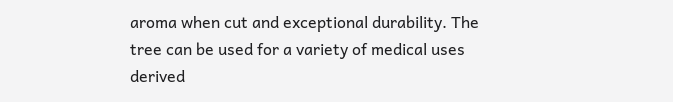aroma when cut and exceptional durability. The tree can be used for a variety of medical uses derived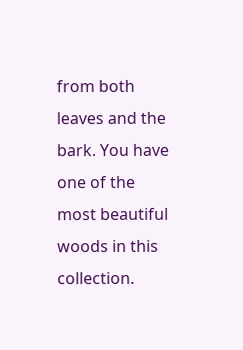from both leaves and the bark. You have one of the most beautiful woods in this collection.